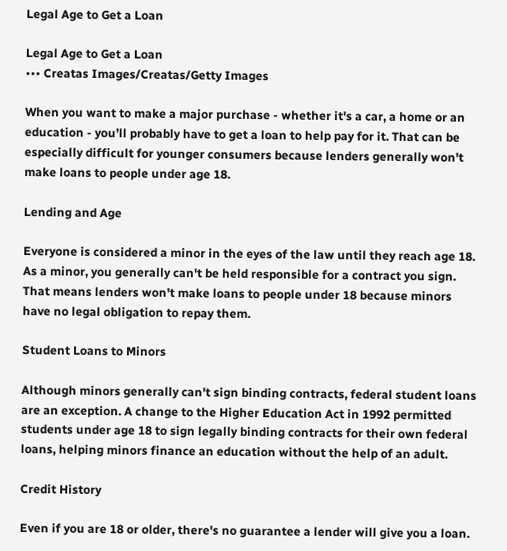Legal Age to Get a Loan

Legal Age to Get a Loan
••• Creatas Images/Creatas/Getty Images

When you want to make a major purchase - whether it's a car, a home or an education - you’ll probably have to get a loan to help pay for it. That can be especially difficult for younger consumers because lenders generally won't make loans to people under age 18.

Lending and Age

Everyone is considered a minor in the eyes of the law until they reach age 18. As a minor, you generally can't be held responsible for a contract you sign. That means lenders won't make loans to people under 18 because minors have no legal obligation to repay them.

Student Loans to Minors

Although minors generally can't sign binding contracts, federal student loans are an exception. A change to the Higher Education Act in 1992 permitted students under age 18 to sign legally binding contracts for their own federal loans, helping minors finance an education without the help of an adult.

Credit History

Even if you are 18 or older, there's no guarantee a lender will give you a loan.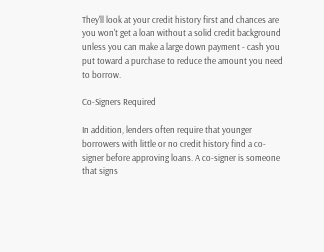They'll look at your credit history first and chances are you won't get a loan without a solid credit background unless you can make a large down payment - cash you put toward a purchase to reduce the amount you need to borrow.

Co-Signers Required

In addition, lenders often require that younger borrowers with little or no credit history find a co-signer before approving loans. A co-signer is someone that signs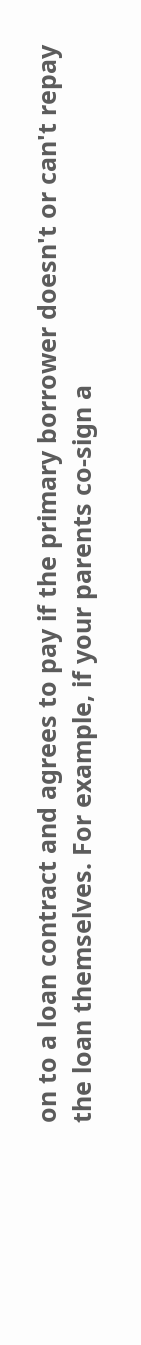on to a loan contract and agrees to pay if the primary borrower doesn't or can't repay the loan themselves. For example, if your parents co-sign a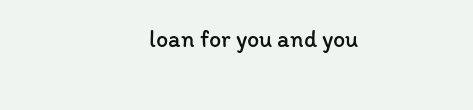loan for you and you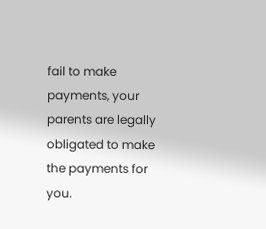fail to make payments, your parents are legally obligated to make the payments for you.